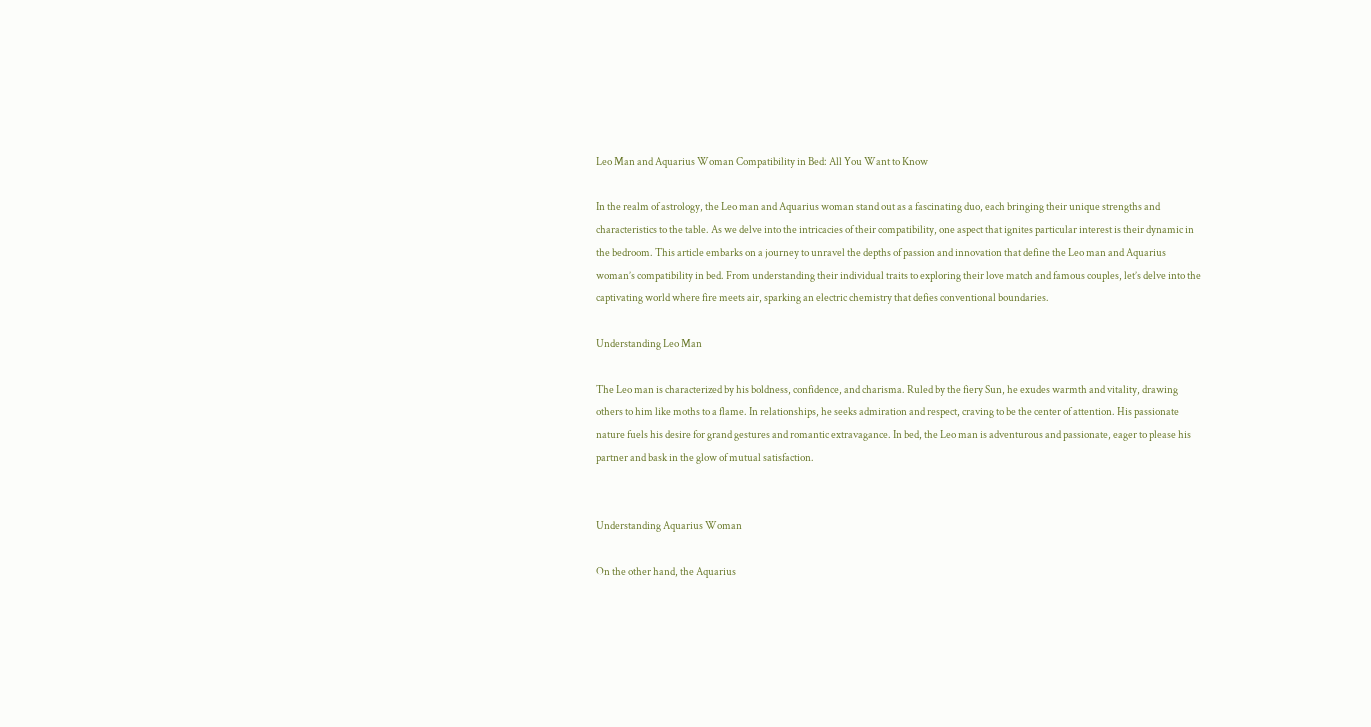Leo Man and Aquarius Woman Compatibility in Bed: All You Want to Know

In the realm of astrology, the Leo man and Aquarius woman stand out as a fascinating duo, each bringing their unique strengths and characteristics to the table. As we delve into the intricacies of their compatibility, one aspect that ignites particular interest is their dynamic in the bedroom. This article embarks on a journey to unravel the depths of passion and innovation that define the Leo man and Aquarius woman’s compatibility in bed. From understanding their individual traits to exploring their love match and famous couples, let’s delve into the captivating world where fire meets air, sparking an electric chemistry that defies conventional boundaries.

Understanding Leo Man

The Leo man is characterized by his boldness, confidence, and charisma. Ruled by the fiery Sun, he exudes warmth and vitality, drawing others to him like moths to a flame. In relationships, he seeks admiration and respect, craving to be the center of attention. His passionate nature fuels his desire for grand gestures and romantic extravagance. In bed, the Leo man is adventurous and passionate, eager to please his partner and bask in the glow of mutual satisfaction.


Understanding Aquarius Woman

On the other hand, the Aquarius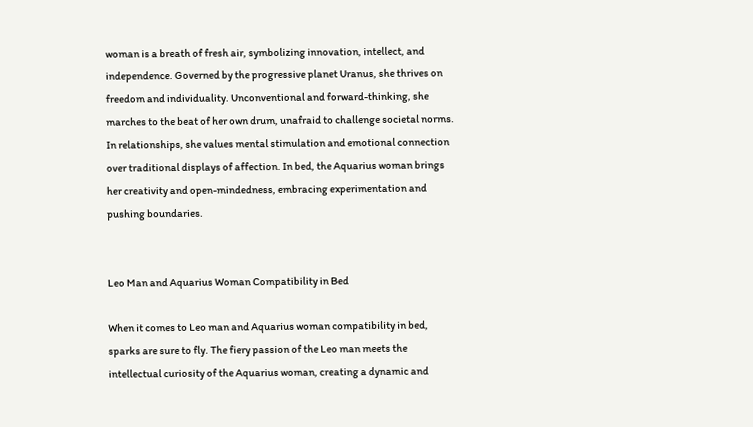woman is a breath of fresh air, symbolizing innovation, intellect, and independence. Governed by the progressive planet Uranus, she thrives on freedom and individuality. Unconventional and forward-thinking, she marches to the beat of her own drum, unafraid to challenge societal norms. In relationships, she values mental stimulation and emotional connection over traditional displays of affection. In bed, the Aquarius woman brings her creativity and open-mindedness, embracing experimentation and pushing boundaries.


Leo Man and Aquarius Woman Compatibility in Bed

When it comes to Leo man and Aquarius woman compatibility in bed, sparks are sure to fly. The fiery passion of the Leo man meets the intellectual curiosity of the Aquarius woman, creating a dynamic and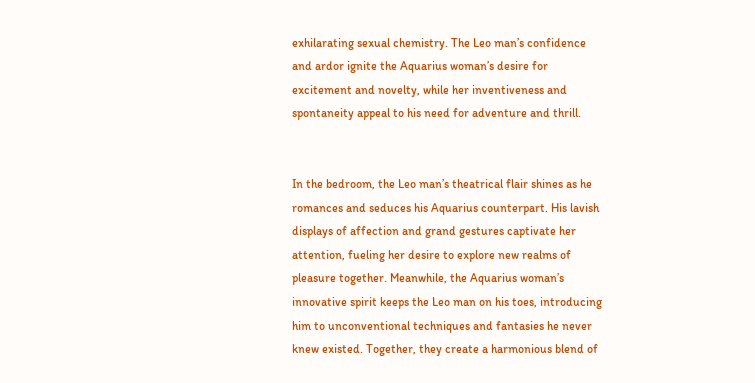exhilarating sexual chemistry. The Leo man’s confidence and ardor ignite the Aquarius woman’s desire for excitement and novelty, while her inventiveness and spontaneity appeal to his need for adventure and thrill.


In the bedroom, the Leo man’s theatrical flair shines as he romances and seduces his Aquarius counterpart. His lavish displays of affection and grand gestures captivate her attention, fueling her desire to explore new realms of pleasure together. Meanwhile, the Aquarius woman’s innovative spirit keeps the Leo man on his toes, introducing him to unconventional techniques and fantasies he never knew existed. Together, they create a harmonious blend of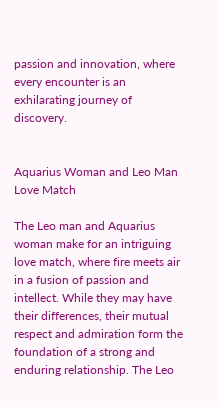passion and innovation, where every encounter is an exhilarating journey of discovery.


Aquarius Woman and Leo Man Love Match

The Leo man and Aquarius woman make for an intriguing love match, where fire meets air in a fusion of passion and intellect. While they may have their differences, their mutual respect and admiration form the foundation of a strong and enduring relationship. The Leo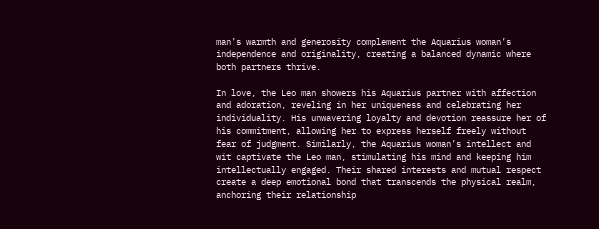man’s warmth and generosity complement the Aquarius woman’s independence and originality, creating a balanced dynamic where both partners thrive.

In love, the Leo man showers his Aquarius partner with affection and adoration, reveling in her uniqueness and celebrating her individuality. His unwavering loyalty and devotion reassure her of his commitment, allowing her to express herself freely without fear of judgment. Similarly, the Aquarius woman’s intellect and wit captivate the Leo man, stimulating his mind and keeping him intellectually engaged. Their shared interests and mutual respect create a deep emotional bond that transcends the physical realm, anchoring their relationship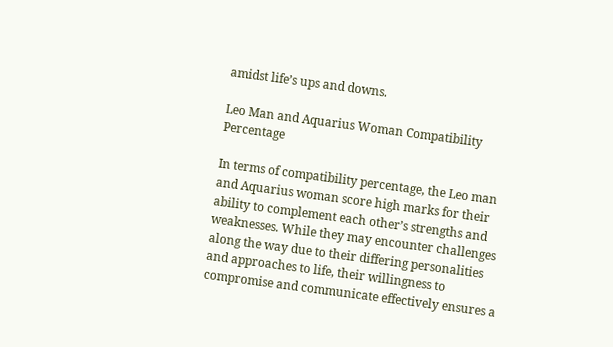amidst life’s ups and downs.

Leo Man and Aquarius Woman Compatibility Percentage

In terms of compatibility percentage, the Leo man and Aquarius woman score high marks for their ability to complement each other’s strengths and weaknesses. While they may encounter challenges along the way due to their differing personalities and approaches to life, their willingness to compromise and communicate effectively ensures a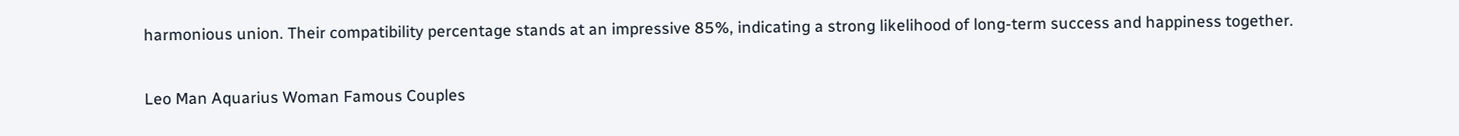harmonious union. Their compatibility percentage stands at an impressive 85%, indicating a strong likelihood of long-term success and happiness together.

Leo Man Aquarius Woman Famous Couples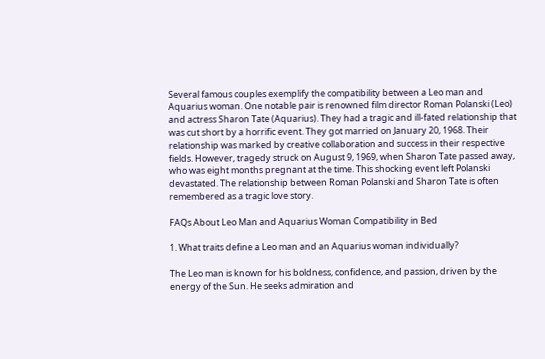Several famous couples exemplify the compatibility between a Leo man and Aquarius woman. One notable pair is renowned film director Roman Polanski (Leo) and actress Sharon Tate (Aquarius). They had a tragic and ill-fated relationship that was cut short by a horrific event. They got married on January 20, 1968. Their relationship was marked by creative collaboration and success in their respective fields. However, tragedy struck on August 9, 1969, when Sharon Tate passed away, who was eight months pregnant at the time. This shocking event left Polanski devastated. The relationship between Roman Polanski and Sharon Tate is often remembered as a tragic love story.

FAQs About Leo Man and Aquarius Woman Compatibility in Bed

1. What traits define a Leo man and an Aquarius woman individually?

The Leo man is known for his boldness, confidence, and passion, driven by the energy of the Sun. He seeks admiration and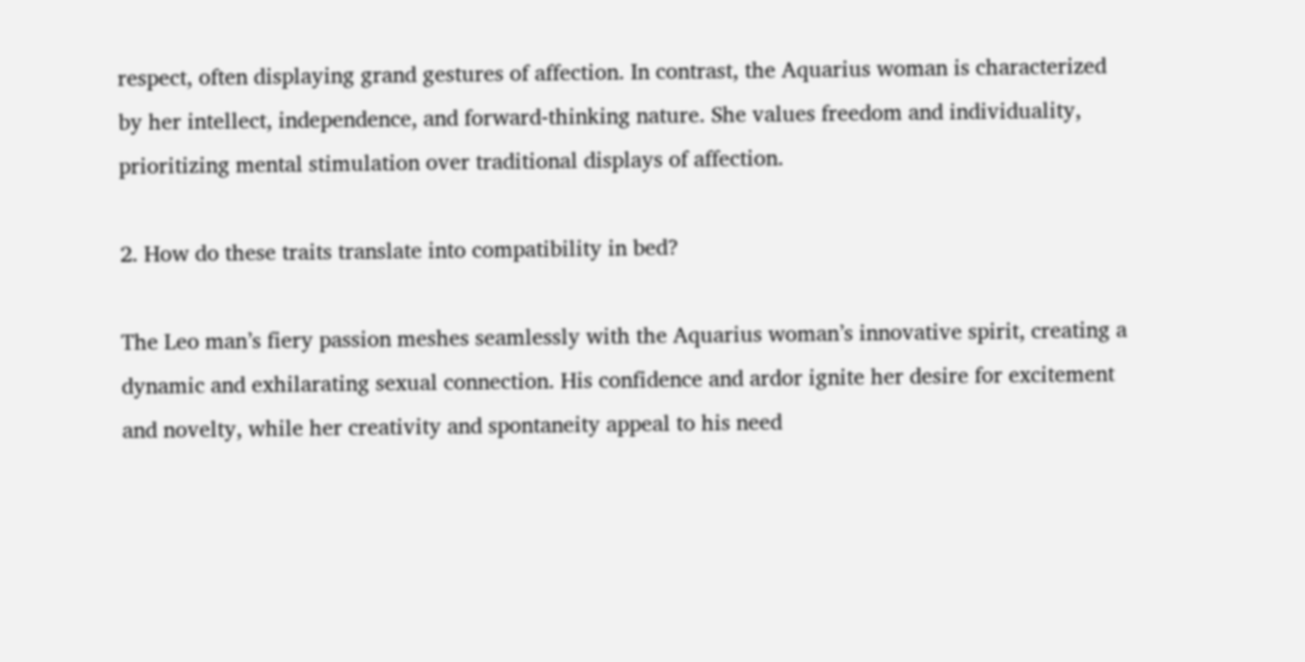respect, often displaying grand gestures of affection. In contrast, the Aquarius woman is characterized by her intellect, independence, and forward-thinking nature. She values freedom and individuality, prioritizing mental stimulation over traditional displays of affection.

2. How do these traits translate into compatibility in bed?

The Leo man’s fiery passion meshes seamlessly with the Aquarius woman’s innovative spirit, creating a dynamic and exhilarating sexual connection. His confidence and ardor ignite her desire for excitement and novelty, while her creativity and spontaneity appeal to his need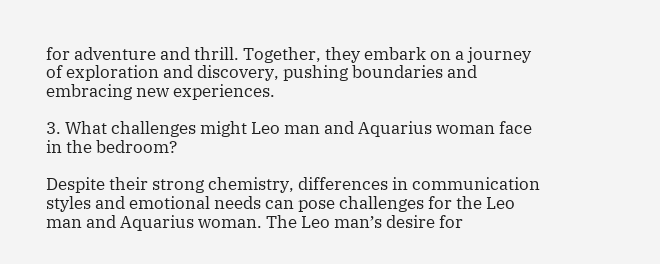for adventure and thrill. Together, they embark on a journey of exploration and discovery, pushing boundaries and embracing new experiences.

3. What challenges might Leo man and Aquarius woman face in the bedroom?

Despite their strong chemistry, differences in communication styles and emotional needs can pose challenges for the Leo man and Aquarius woman. The Leo man’s desire for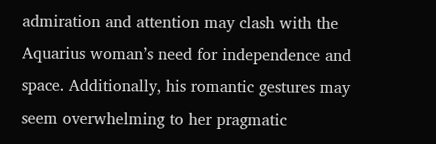admiration and attention may clash with the Aquarius woman’s need for independence and space. Additionally, his romantic gestures may seem overwhelming to her pragmatic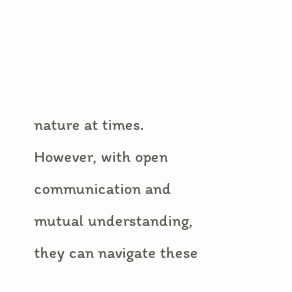nature at times. However, with open communication and mutual understanding, they can navigate these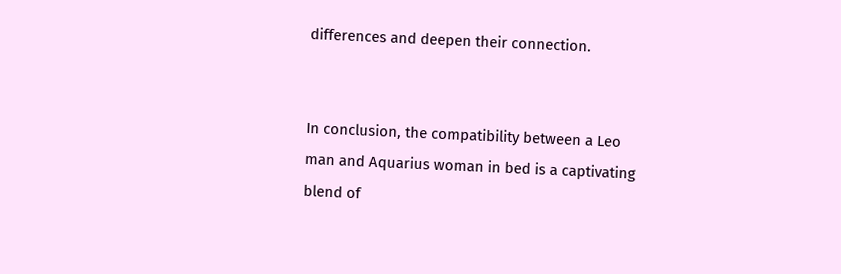differences and deepen their connection.


In conclusion, the compatibility between a Leo man and Aquarius woman in bed is a captivating blend of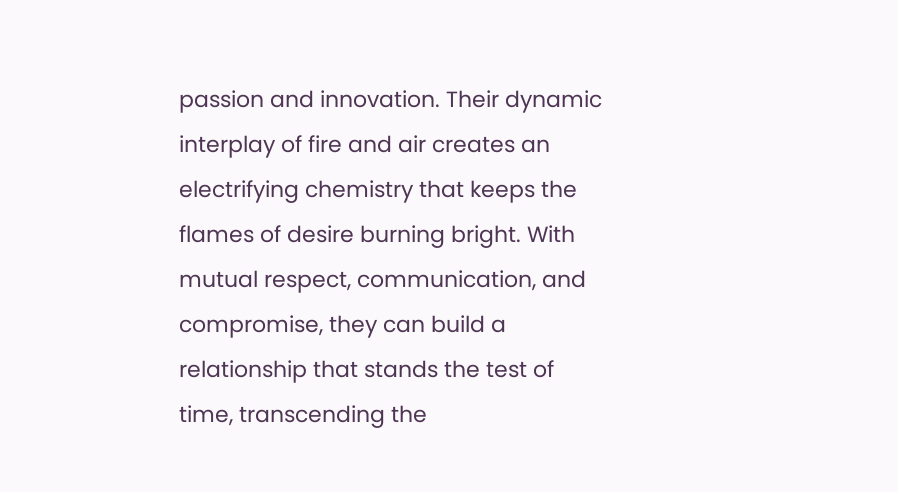passion and innovation. Their dynamic interplay of fire and air creates an electrifying chemistry that keeps the flames of desire burning bright. With mutual respect, communication, and compromise, they can build a relationship that stands the test of time, transcending the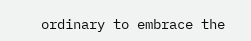ordinary to embrace the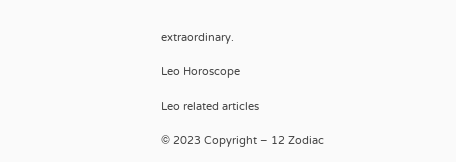extraordinary.

Leo Horoscope

Leo related articles

© 2023 Copyright – 12 Zodiac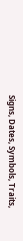Signs, Dates, Symbols, Traits,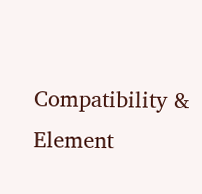Compatibility & Element